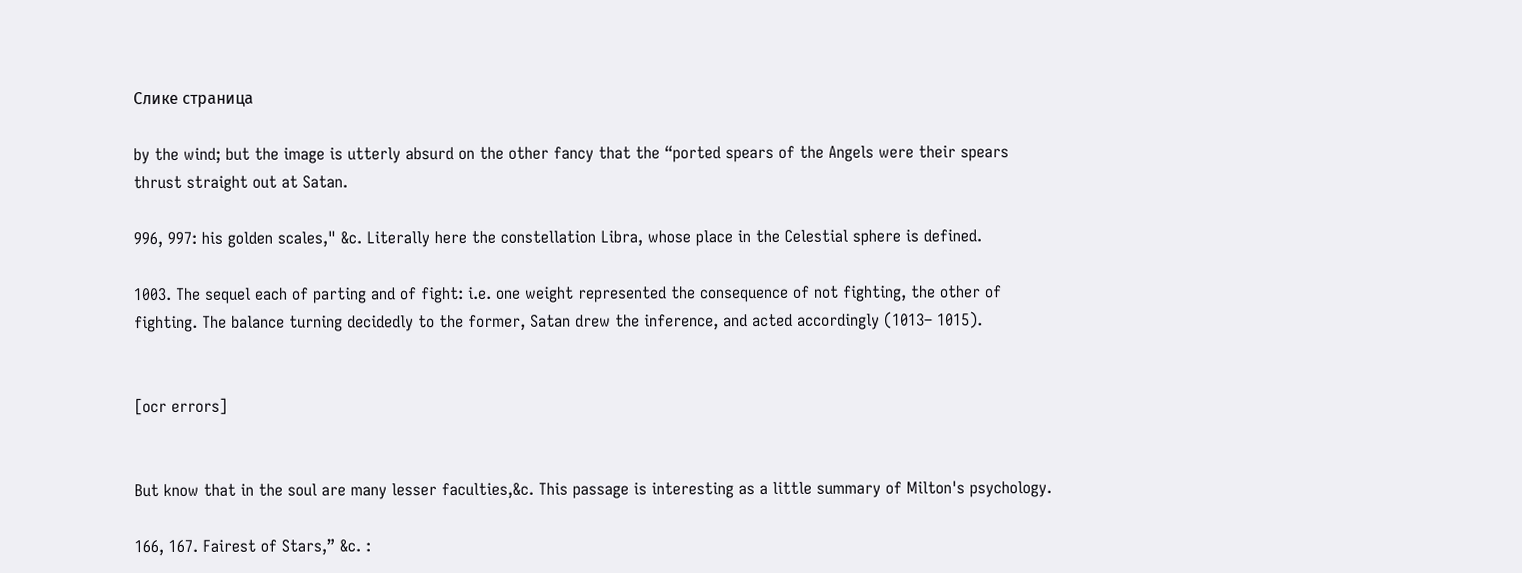Слике страница

by the wind; but the image is utterly absurd on the other fancy that the “ported spears of the Angels were their spears thrust straight out at Satan.

996, 997: his golden scales," &c. Literally here the constellation Libra, whose place in the Celestial sphere is defined.

1003. The sequel each of parting and of fight: i.e. one weight represented the consequence of not fighting, the other of fighting. The balance turning decidedly to the former, Satan drew the inference, and acted accordingly (1013– 1015).


[ocr errors]


But know that in the soul are many lesser faculties,&c. This passage is interesting as a little summary of Milton's psychology.

166, 167. Fairest of Stars,” &c. :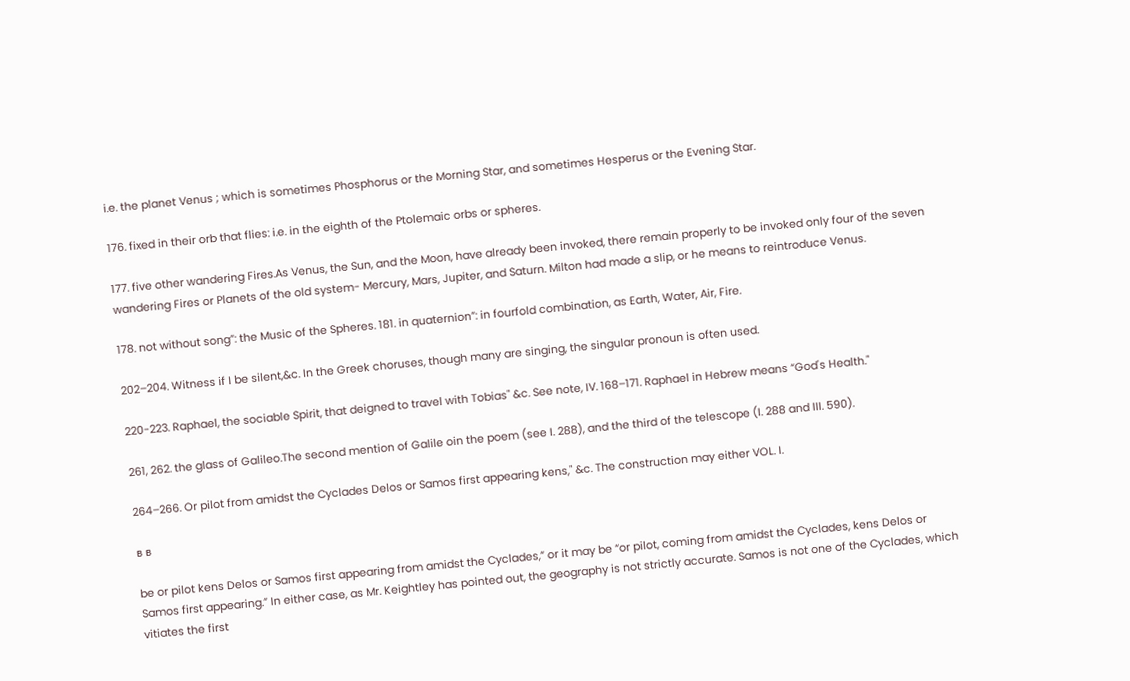i.e. the planet Venus ; which is sometimes Phosphorus or the Morning Star, and sometimes Hesperus or the Evening Star.

176. fixed in their orb that flies: i.e. in the eighth of the Ptolemaic orbs or spheres.

177. five other wandering Fires.As Venus, the Sun, and the Moon, have already been invoked, there remain properly to be invoked only four of the seven wandering Fires or Planets of the old system- Mercury, Mars, Jupiter, and Saturn. Milton had made a slip, or he means to reintroduce Venus.

178. not without song”: the Music of the Spheres. 181. in quaternion”: in fourfold combination, as Earth, Water, Air, Fire.

202–204. Witness if I be silent,&c. In the Greek choruses, though many are singing, the singular pronoun is often used.

220-223. Raphael, the sociable Spirit, that deigned to travel with Tobias" &c. See note, IV. 168–171. Raphael in Hebrew means “God's Health."

261, 262. the glass of Galileo.The second mention of Galile oin the poem (see I. 288), and the third of the telescope (I. 288 and III. 590).

264–266. Or pilot from amidst the Cyclades Delos or Samos first appearing kens," &c. The construction may either VOL. I.

в в

be or pilot kens Delos or Samos first appearing from amidst the Cyclades,” or it may be “or pilot, coming from amidst the Cyclades, kens Delos or Samos first appearing.” In either case, as Mr. Keightley has pointed out, the geography is not strictly accurate. Samos is not one of the Cyclades, which vitiates the first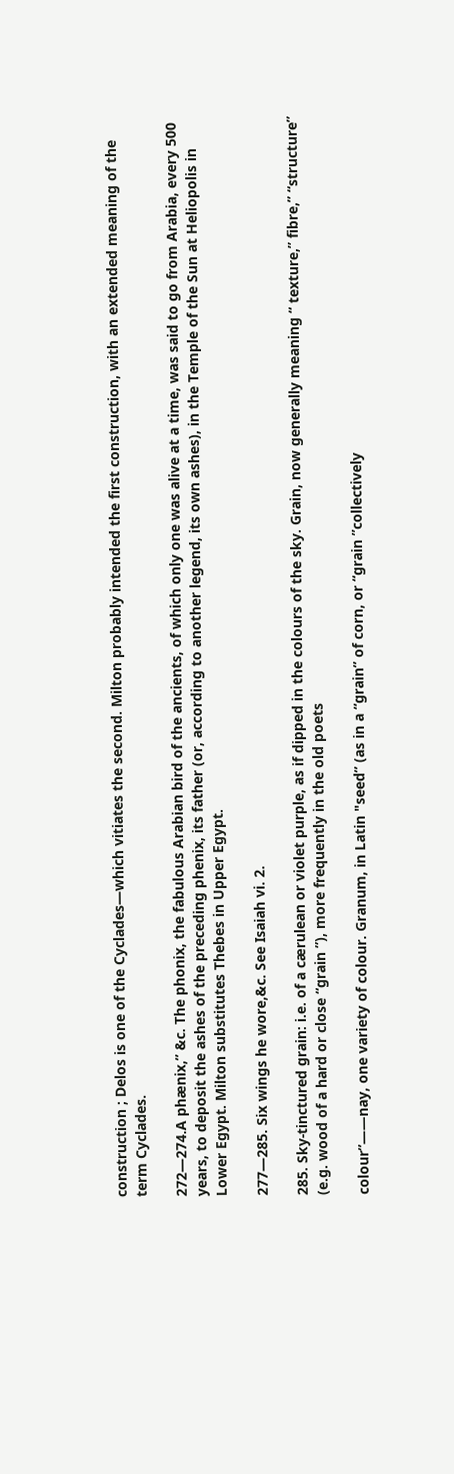construction ; Delos is one of the Cyclades—which vitiates the second. Milton probably intended the first construction, with an extended meaning of the term Cyclades.

272—274.A phænix,” &c. The phonix, the fabulous Arabian bird of the ancients, of which only one was alive at a time, was said to go from Arabia, every 500 years, to deposit the ashes of the preceding phenix, its father (or, according to another legend, its own ashes), in the Temple of the Sun at Heliopolis in Lower Egypt. Milton substitutes Thebes in Upper Egypt.

277—285. Six wings he wore,&c. See Isaiah vi. 2.

285. Sky-tinctured grain: i.e. of a cærulean or violet purple, as if dipped in the colours of the sky. Grain, now generally meaning “ texture,” fibre,” “structure” (e.g. wood of a hard or close “grain ”), more frequently in the old poets

colour”——nay, one variety of colour. Granum, in Latin "seed” (as in a “grain” of corn, or “grain ”collectively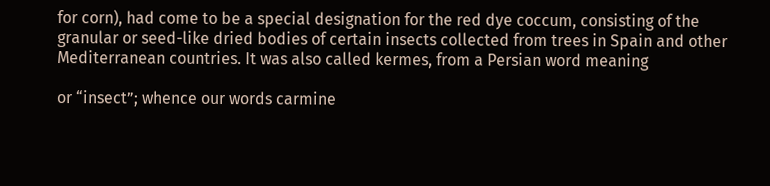for corn), had come to be a special designation for the red dye coccum, consisting of the granular or seed-like dried bodies of certain insects collected from trees in Spain and other Mediterranean countries. It was also called kermes, from a Persian word meaning

or “insect”; whence our words carmine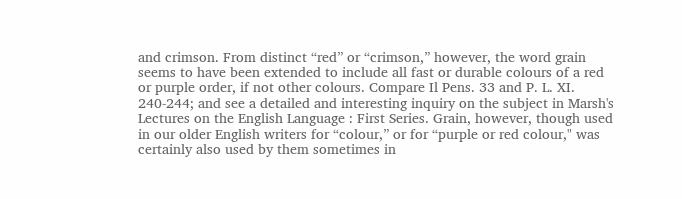and crimson. From distinct “red” or “crimson,” however, the word grain seems to have been extended to include all fast or durable colours of a red or purple order, if not other colours. Compare Il Pens. 33 and P. L. XI. 240-244; and see a detailed and interesting inquiry on the subject in Marsh's Lectures on the English Language : First Series. Grain, however, though used in our older English writers for “colour,” or for “purple or red colour," was certainly also used by them sometimes in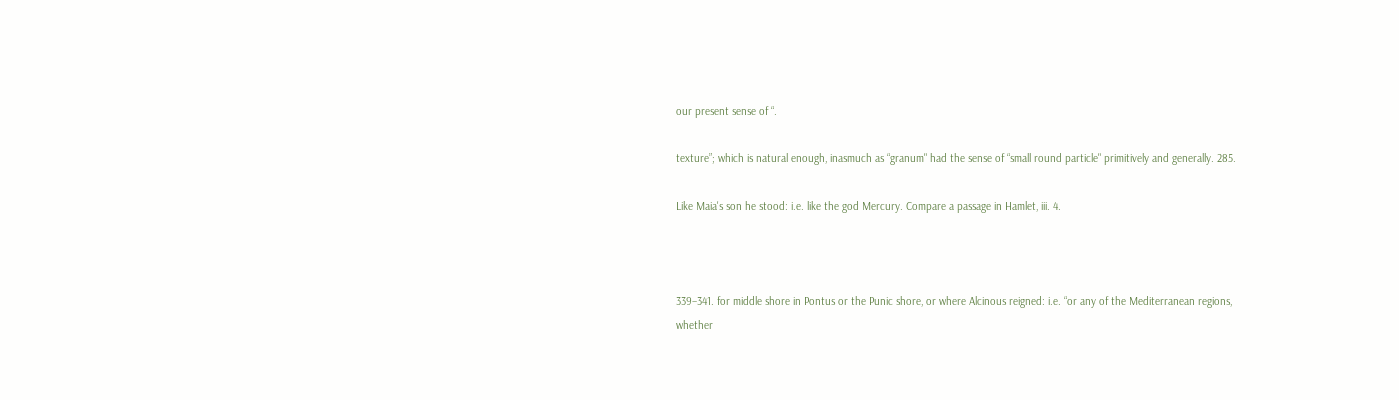our present sense of “.

texture”; which is natural enough, inasmuch as “granum" had the sense of “small round particle" primitively and generally. 285.

Like Maia's son he stood: i.e. like the god Mercury. Compare a passage in Hamlet, iii. 4.



339–341. for middle shore in Pontus or the Punic shore, or where Alcinous reigned: i.e. “or any of the Mediterranean regions, whether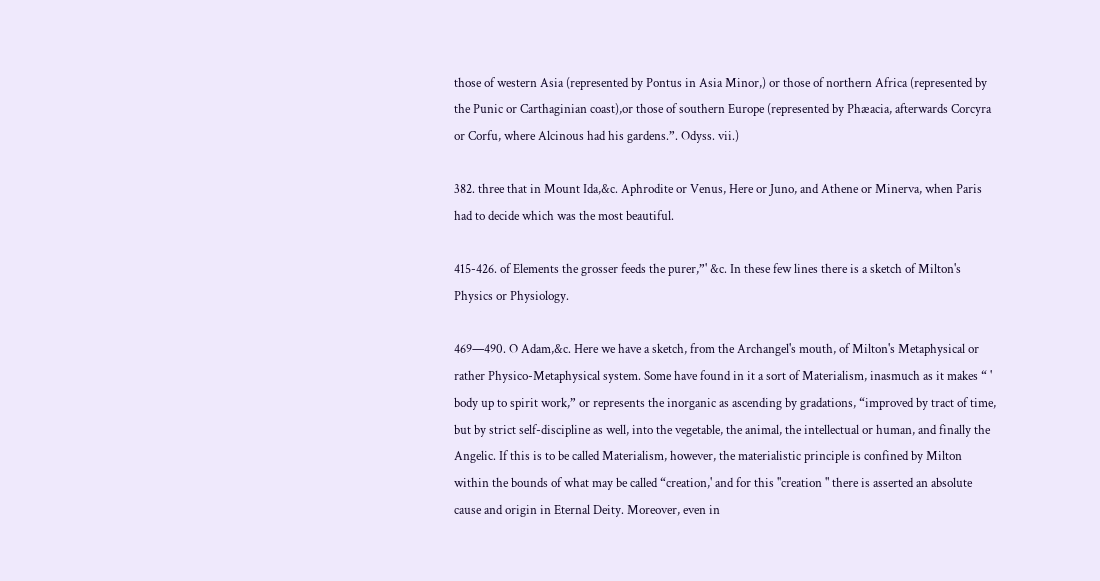those of western Asia (represented by Pontus in Asia Minor,) or those of northern Africa (represented by the Punic or Carthaginian coast),or those of southern Europe (represented by Phæacia, afterwards Corcyra or Corfu, where Alcinous had his gardens.”. Odyss. vii.)

382. three that in Mount Ida,&c. Aphrodite or Venus, Here or Juno, and Athene or Minerva, when Paris had to decide which was the most beautiful.

415-426. of Elements the grosser feeds the purer,”' &c. In these few lines there is a sketch of Milton's Physics or Physiology.

469—490. O Adam,&c. Here we have a sketch, from the Archangel's mouth, of Milton's Metaphysical or rather Physico-Metaphysical system. Some have found in it a sort of Materialism, inasmuch as it makes “ ' body up to spirit work,” or represents the inorganic as ascending by gradations, “improved by tract of time, but by strict self-discipline as well, into the vegetable, the animal, the intellectual or human, and finally the Angelic. If this is to be called Materialism, however, the materialistic principle is confined by Milton within the bounds of what may be called “creation,' and for this "creation " there is asserted an absolute cause and origin in Eternal Deity. Moreover, even in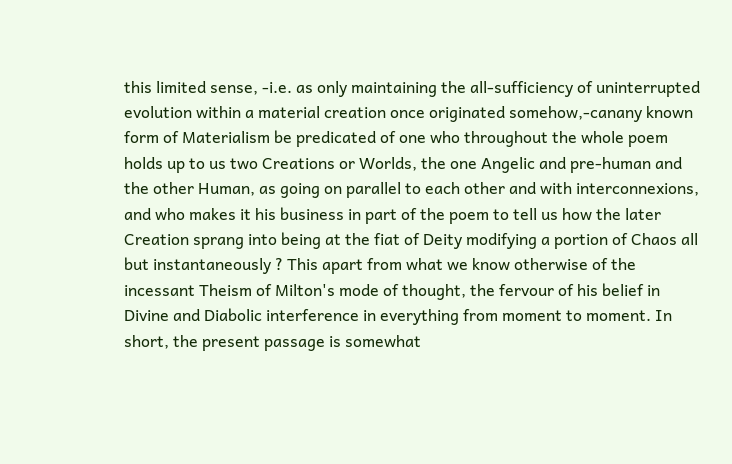this limited sense, -i.e. as only maintaining the all-sufficiency of uninterrupted evolution within a material creation once originated somehow,-canany known form of Materialism be predicated of one who throughout the whole poem holds up to us two Creations or Worlds, the one Angelic and pre-human and the other Human, as going on parallel to each other and with interconnexions, and who makes it his business in part of the poem to tell us how the later Creation sprang into being at the fiat of Deity modifying a portion of Chaos all but instantaneously ? This apart from what we know otherwise of the incessant Theism of Milton's mode of thought, the fervour of his belief in Divine and Diabolic interference in everything from moment to moment. In short, the present passage is somewhat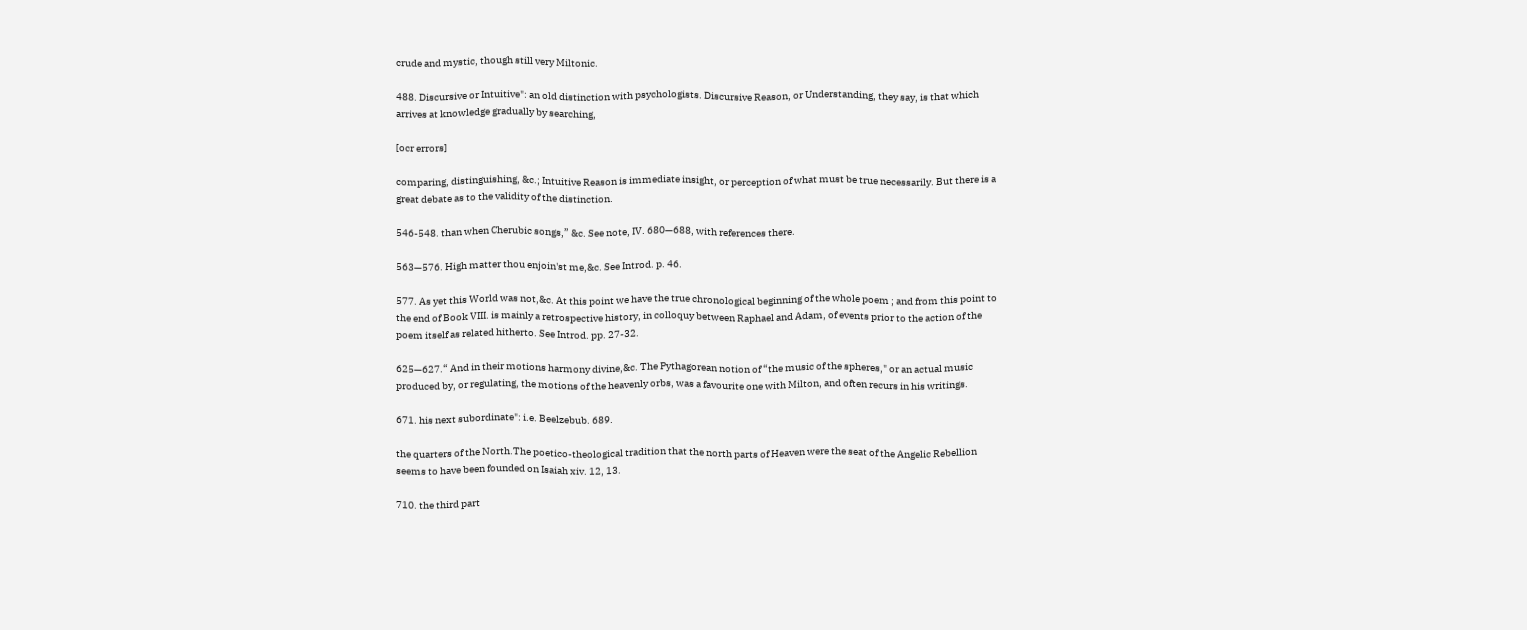crude and mystic, though still very Miltonic.

488. Discursive or Intuitive": an old distinction with psychologists. Discursive Reason, or Understanding, they say, is that which arrives at knowledge gradually by searching,

[ocr errors]

comparing, distinguishing, &c.; Intuitive Reason is immediate insight, or perception of what must be true necessarily. But there is a great debate as to the validity of the distinction.

546-548. than when Cherubic songs,” &c. See note, IV. 680—688, with references there.

563—576. High matter thou enjoin'st me,&c. See Introd. p. 46.

577. As yet this World was not,&c. At this point we have the true chronological beginning of the whole poem ; and from this point to the end of Book VIII. is mainly a retrospective history, in colloquy between Raphael and Adam, of events prior to the action of the poem itself as related hitherto. See Introd. pp. 27-32.

625—627.“ And in their motions harmony divine,&c. The Pythagorean notion of “the music of the spheres," or an actual music produced by, or regulating, the motions of the heavenly orbs, was a favourite one with Milton, and often recurs in his writings.

671. his next subordinate": i.e. Beelzebub. 689.

the quarters of the North.The poetico-theological tradition that the north parts of Heaven were the seat of the Angelic Rebellion seems to have been founded on Isaiah xiv. 12, 13.

710. the third part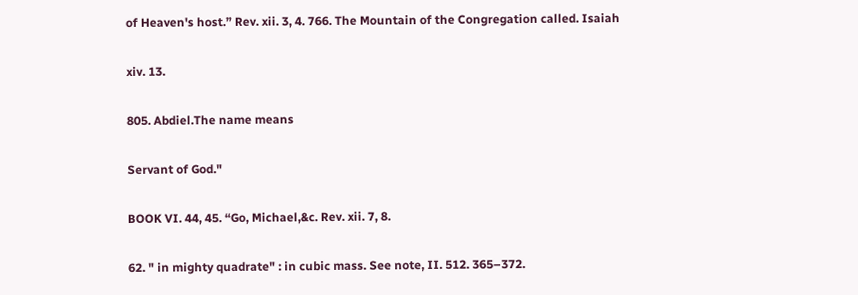of Heaven's host.” Rev. xii. 3, 4. 766. The Mountain of the Congregation called. Isaiah

xiv. 13.

805. Abdiel.The name means

Servant of God."

BOOK VI. 44, 45. “Go, Michael,&c. Rev. xii. 7, 8.

62. " in mighty quadrate" : in cubic mass. See note, II. 512. 365–372.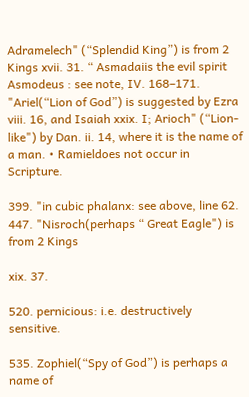Adramelech" (“Splendid King”) is from 2 Kings xvii. 31. “ Asmadaiis the evil spirit Asmodeus : see note, IV. 168–171. "Ariel(“Lion of God”) is suggested by Ezra viii. 16, and Isaiah xxix. I; Arioch" (“Lion-like") by Dan. ii. 14, where it is the name of a man. • Ramieldoes not occur in Scripture.

399. "in cubic phalanx: see above, line 62. 447. "Nisroch(perhaps “ Great Eagle") is from 2 Kings

xix. 37.

520. pernicious: i.e. destructively sensitive.

535. Zophiel(“Spy of God”) is perhaps a name of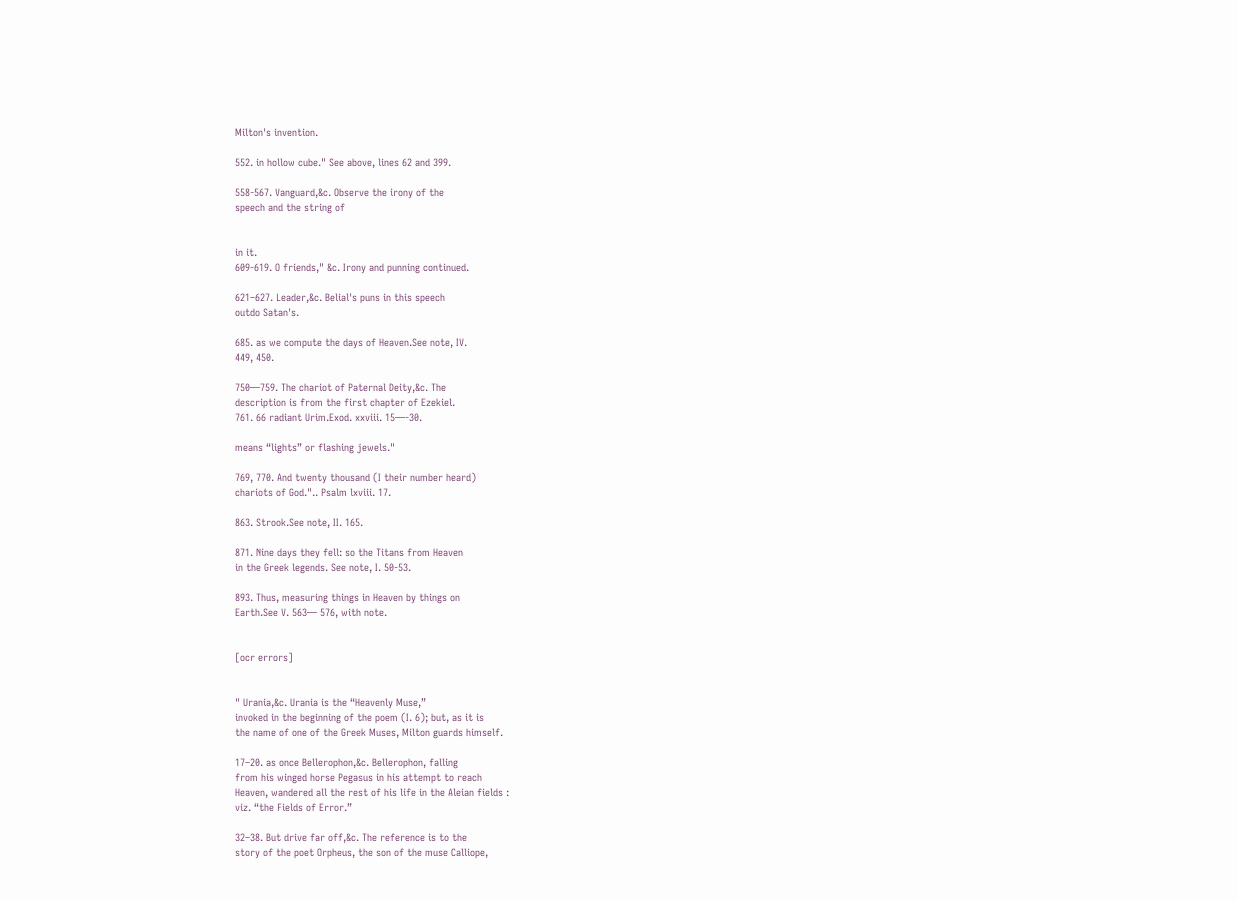Milton's invention.

552. in hollow cube." See above, lines 62 and 399.

558-567. Vanguard,&c. Observe the irony of the
speech and the string of


in it.
609-619. O friends," &c. Irony and punning continued.

621–627. Leader,&c. Belial's puns in this speech
outdo Satan's.

685. as we compute the days of Heaven.See note, IV.
449, 450.

750—759. The chariot of Paternal Deity,&c. The
description is from the first chapter of Ezekiel.
761. 66 radiant Urim.Exod. xxviii. 15—-30.

means “lights” or flashing jewels."

769, 770. And twenty thousand (I their number heard)
chariots of God.".. Psalm lxviii. 17.

863. Strook.See note, II. 165.

871. Nine days they fell: so the Titans from Heaven
in the Greek legends. See note, I. 50-53.

893. Thus, measuring things in Heaven by things on
Earth.See V. 563— 576, with note.


[ocr errors]


" Urania,&c. Urania is the “Heavenly Muse,”
invoked in the beginning of the poem (I. 6); but, as it is
the name of one of the Greek Muses, Milton guards himself.

17–20. as once Bellerophon,&c. Bellerophon, falling
from his winged horse Pegasus in his attempt to reach
Heaven, wandered all the rest of his life in the Aleian fields :
viz. “the Fields of Error.”

32–38. But drive far off,&c. The reference is to the
story of the poet Orpheus, the son of the muse Calliope,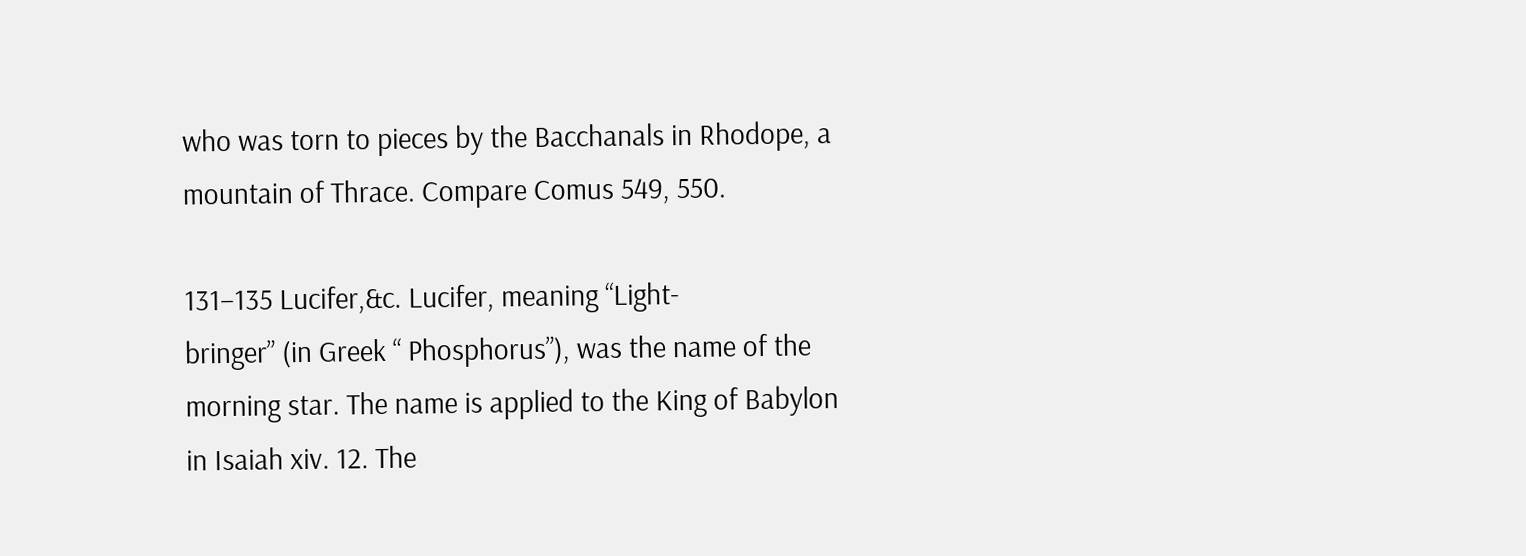who was torn to pieces by the Bacchanals in Rhodope, a
mountain of Thrace. Compare Comus 549, 550.

131–135 Lucifer,&c. Lucifer, meaning “Light-
bringer” (in Greek “ Phosphorus”), was the name of the
morning star. The name is applied to the King of Babylon
in Isaiah xiv. 12. The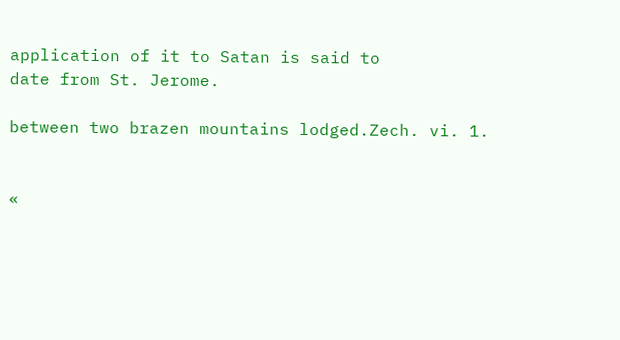application of it to Satan is said to
date from St. Jerome.

between two brazen mountains lodged.Zech. vi. 1.


«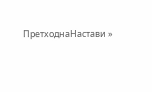ПретходнаНастави »